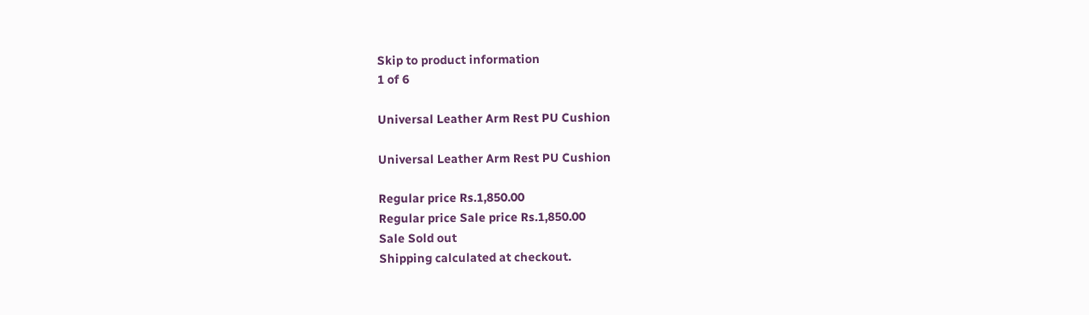Skip to product information
1 of 6

Universal Leather Arm Rest PU Cushion

Universal Leather Arm Rest PU Cushion

Regular price Rs.1,850.00
Regular price Sale price Rs.1,850.00
Sale Sold out
Shipping calculated at checkout.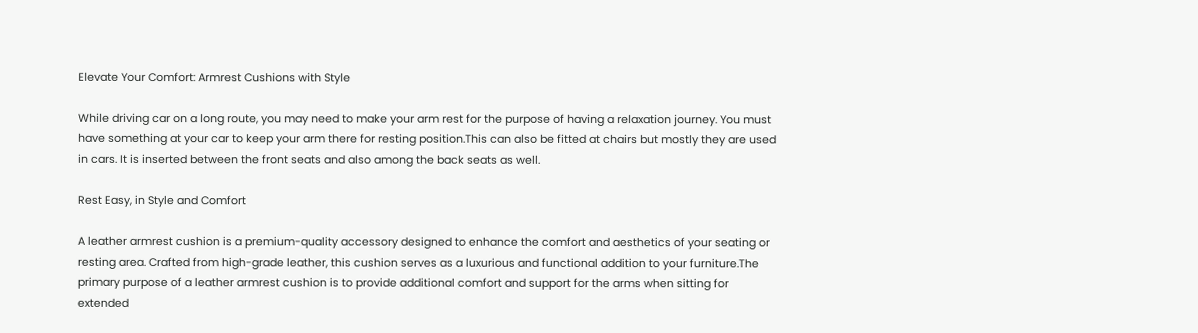Elevate Your Comfort: Armrest Cushions with Style

While driving car on a long route, you may need to make your arm rest for the purpose of having a relaxation journey. You must have something at your car to keep your arm there for resting position.This can also be fitted at chairs but mostly they are used in cars. It is inserted between the front seats and also among the back seats as well.

Rest Easy, in Style and Comfort

A leather armrest cushion is a premium-quality accessory designed to enhance the comfort and aesthetics of your seating or resting area. Crafted from high-grade leather, this cushion serves as a luxurious and functional addition to your furniture.The primary purpose of a leather armrest cushion is to provide additional comfort and support for the arms when sitting for extended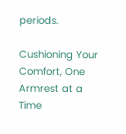periods.

Cushioning Your Comfort, One Armrest at a Time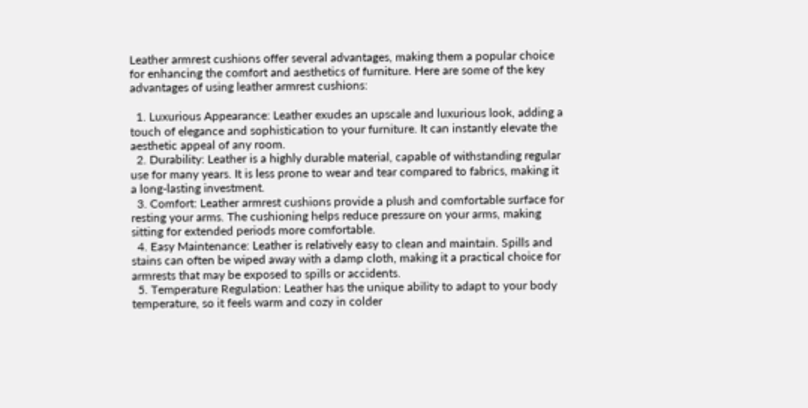Leather armrest cushions offer several advantages, making them a popular choice for enhancing the comfort and aesthetics of furniture. Here are some of the key advantages of using leather armrest cushions:

  1. Luxurious Appearance: Leather exudes an upscale and luxurious look, adding a touch of elegance and sophistication to your furniture. It can instantly elevate the aesthetic appeal of any room.
  2. Durability: Leather is a highly durable material, capable of withstanding regular use for many years. It is less prone to wear and tear compared to fabrics, making it a long-lasting investment.
  3. Comfort: Leather armrest cushions provide a plush and comfortable surface for resting your arms. The cushioning helps reduce pressure on your arms, making sitting for extended periods more comfortable.
  4. Easy Maintenance: Leather is relatively easy to clean and maintain. Spills and stains can often be wiped away with a damp cloth, making it a practical choice for armrests that may be exposed to spills or accidents.
  5. Temperature Regulation: Leather has the unique ability to adapt to your body temperature, so it feels warm and cozy in colder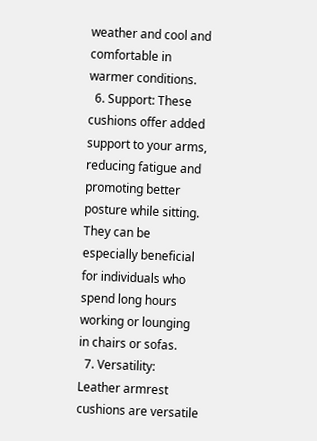weather and cool and comfortable in warmer conditions.
  6. Support: These cushions offer added support to your arms, reducing fatigue and promoting better posture while sitting. They can be especially beneficial for individuals who spend long hours working or lounging in chairs or sofas.
  7. Versatility: Leather armrest cushions are versatile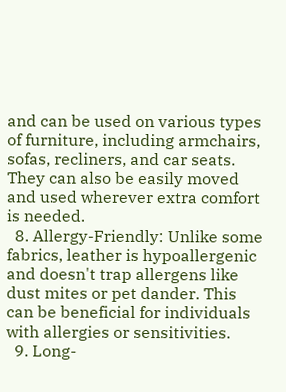and can be used on various types of furniture, including armchairs, sofas, recliners, and car seats. They can also be easily moved and used wherever extra comfort is needed.
  8. Allergy-Friendly: Unlike some fabrics, leather is hypoallergenic and doesn't trap allergens like dust mites or pet dander. This can be beneficial for individuals with allergies or sensitivities.
  9. Long-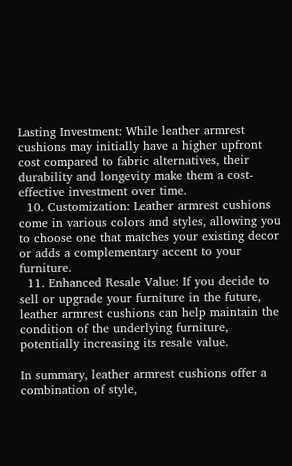Lasting Investment: While leather armrest cushions may initially have a higher upfront cost compared to fabric alternatives, their durability and longevity make them a cost-effective investment over time.
  10. Customization: Leather armrest cushions come in various colors and styles, allowing you to choose one that matches your existing decor or adds a complementary accent to your furniture.
  11. Enhanced Resale Value: If you decide to sell or upgrade your furniture in the future, leather armrest cushions can help maintain the condition of the underlying furniture, potentially increasing its resale value.

In summary, leather armrest cushions offer a combination of style,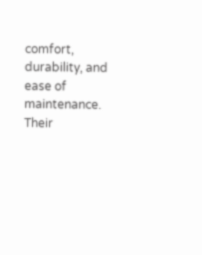comfort, durability, and ease of maintenance. Their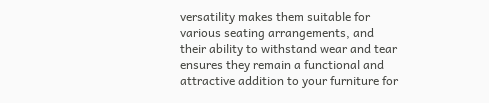versatility makes them suitable for various seating arrangements, and their ability to withstand wear and tear ensures they remain a functional and attractive addition to your furniture for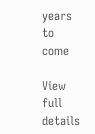years to come

View full details